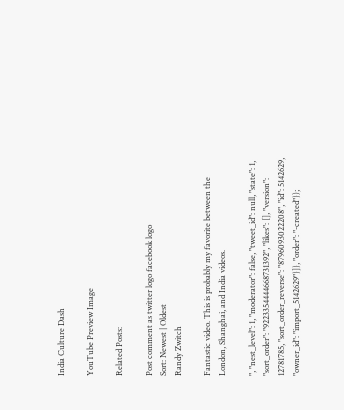India Culture Dash

YouTube Preview Image

Related Posts:

Post comment as twitter logo facebook logo
Sort: Newest | Oldest
Randy Zwitch

Fantastic video. This is probably my favorite between the London, Shanghai, and India videos.

", "nest_level": 1, "moderator": false, "tweet_id": null, "state": 1, "sort_order": "9223354444668731392", "likes": [], "version": 12781785, "sort_order_reverse": "8796093022208", "id": 5142629, "owner_id": "import_5142629"}]}, "order": "-created"});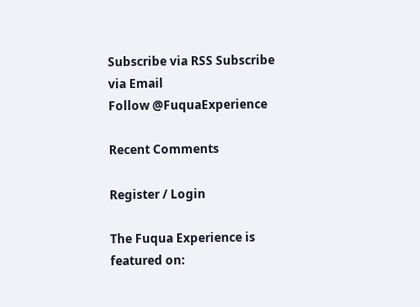Subscribe via RSS Subscribe via Email
Follow @FuquaExperience

Recent Comments

Register / Login

The Fuqua Experience is featured on: